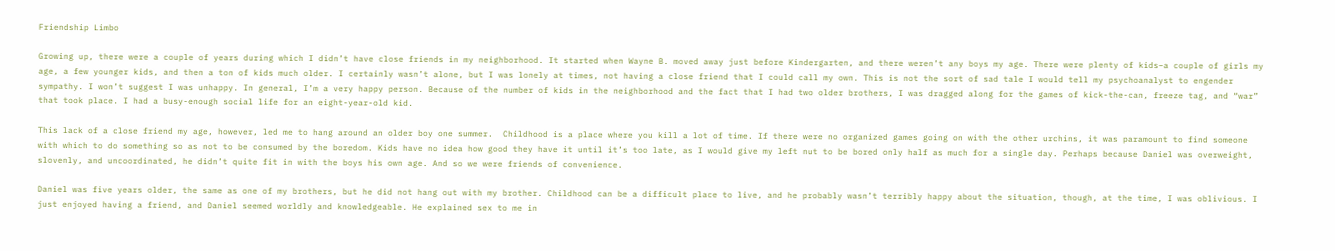Friendship Limbo

Growing up, there were a couple of years during which I didn’t have close friends in my neighborhood. It started when Wayne B. moved away just before Kindergarten, and there weren’t any boys my age. There were plenty of kids–a couple of girls my age, a few younger kids, and then a ton of kids much older. I certainly wasn’t alone, but I was lonely at times, not having a close friend that I could call my own. This is not the sort of sad tale I would tell my psychoanalyst to engender sympathy. I won’t suggest I was unhappy. In general, I’m a very happy person. Because of the number of kids in the neighborhood and the fact that I had two older brothers, I was dragged along for the games of kick-the-can, freeze tag, and “war” that took place. I had a busy-enough social life for an eight-year-old kid.

This lack of a close friend my age, however, led me to hang around an older boy one summer.  Childhood is a place where you kill a lot of time. If there were no organized games going on with the other urchins, it was paramount to find someone with which to do something so as not to be consumed by the boredom. Kids have no idea how good they have it until it’s too late, as I would give my left nut to be bored only half as much for a single day. Perhaps because Daniel was overweight, slovenly, and uncoordinated, he didn’t quite fit in with the boys his own age. And so we were friends of convenience.

Daniel was five years older, the same as one of my brothers, but he did not hang out with my brother. Childhood can be a difficult place to live, and he probably wasn’t terribly happy about the situation, though, at the time, I was oblivious. I just enjoyed having a friend, and Daniel seemed worldly and knowledgeable. He explained sex to me in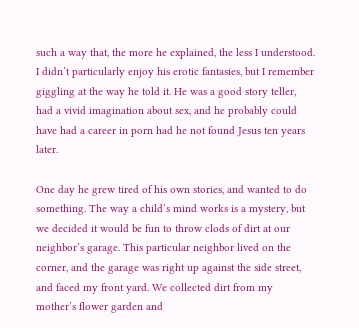such a way that, the more he explained, the less I understood. I didn’t particularly enjoy his erotic fantasies, but I remember giggling at the way he told it. He was a good story teller, had a vivid imagination about sex, and he probably could have had a career in porn had he not found Jesus ten years later.

One day he grew tired of his own stories, and wanted to do something. The way a child’s mind works is a mystery, but we decided it would be fun to throw clods of dirt at our neighbor’s garage. This particular neighbor lived on the corner, and the garage was right up against the side street, and faced my front yard. We collected dirt from my mother’s flower garden and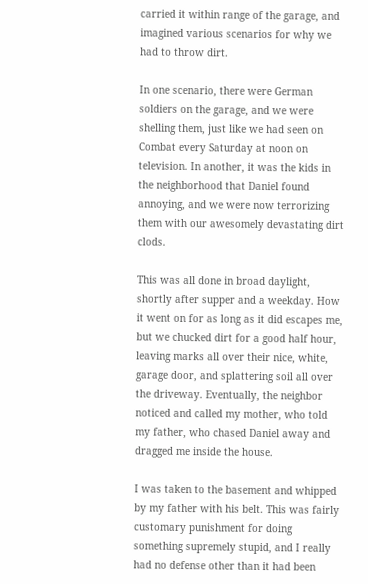carried it within range of the garage, and imagined various scenarios for why we had to throw dirt.

In one scenario, there were German soldiers on the garage, and we were shelling them, just like we had seen on Combat every Saturday at noon on television. In another, it was the kids in the neighborhood that Daniel found annoying, and we were now terrorizing them with our awesomely devastating dirt clods.

This was all done in broad daylight, shortly after supper and a weekday. How it went on for as long as it did escapes me, but we chucked dirt for a good half hour, leaving marks all over their nice, white, garage door, and splattering soil all over the driveway. Eventually, the neighbor noticed and called my mother, who told my father, who chased Daniel away and dragged me inside the house.

I was taken to the basement and whipped by my father with his belt. This was fairly customary punishment for doing something supremely stupid, and I really had no defense other than it had been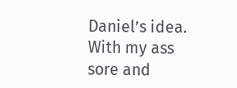Daniel’s idea. With my ass sore and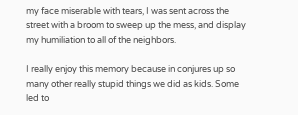my face miserable with tears, I was sent across the street with a broom to sweep up the mess, and display my humiliation to all of the neighbors.

I really enjoy this memory because in conjures up so many other really stupid things we did as kids. Some led to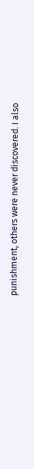punishment, others were never discovered. I also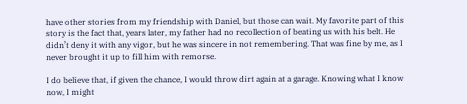have other stories from my friendship with Daniel, but those can wait. My favorite part of this story is the fact that, years later, my father had no recollection of beating us with his belt. He didn’t deny it with any vigor, but he was sincere in not remembering. That was fine by me, as I never brought it up to fill him with remorse.

I do believe that, if given the chance, I would throw dirt again at a garage. Knowing what I know now, I might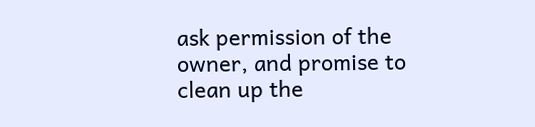ask permission of the owner, and promise to clean up the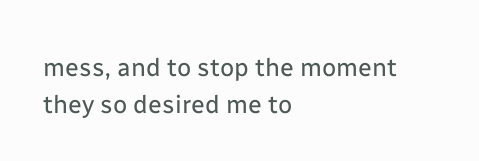mess, and to stop the moment they so desired me to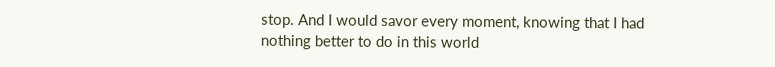stop. And I would savor every moment, knowing that I had nothing better to do in this world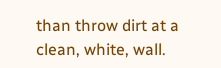than throw dirt at a clean, white, wall.